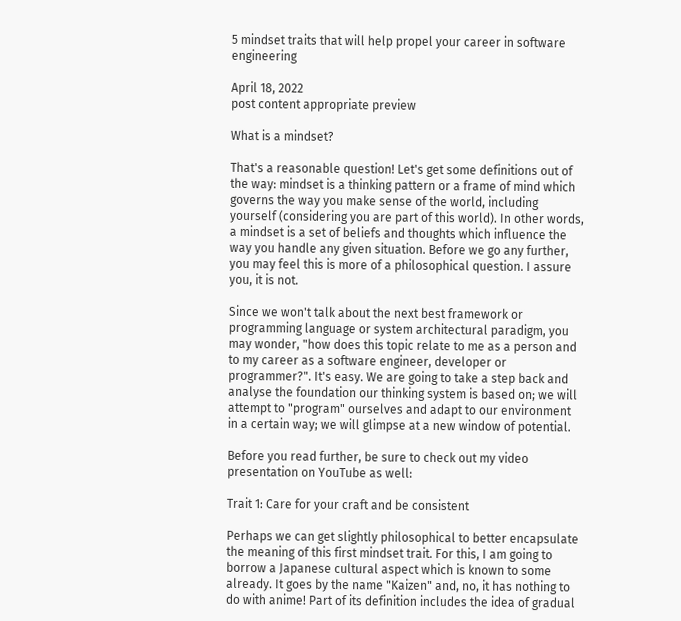5 mindset traits that will help propel your career in software engineering

April 18, 2022
post content appropriate preview

What is a mindset?

That's a reasonable question! Let's get some definitions out of the way: mindset is a thinking pattern or a frame of mind which governs the way you make sense of the world, including yourself (considering you are part of this world). In other words, a mindset is a set of beliefs and thoughts which influence the way you handle any given situation. Before we go any further, you may feel this is more of a philosophical question. I assure you, it is not.

Since we won't talk about the next best framework or programming language or system architectural paradigm, you may wonder, "how does this topic relate to me as a person and to my career as a software engineer, developer or programmer?". It's easy. We are going to take a step back and analyse the foundation our thinking system is based on; we will attempt to "program" ourselves and adapt to our environment in a certain way; we will glimpse at a new window of potential.

Before you read further, be sure to check out my video presentation on YouTube as well:

Trait 1: Care for your craft and be consistent

Perhaps we can get slightly philosophical to better encapsulate the meaning of this first mindset trait. For this, I am going to borrow a Japanese cultural aspect which is known to some already. It goes by the name "Kaizen" and, no, it has nothing to do with anime! Part of its definition includes the idea of gradual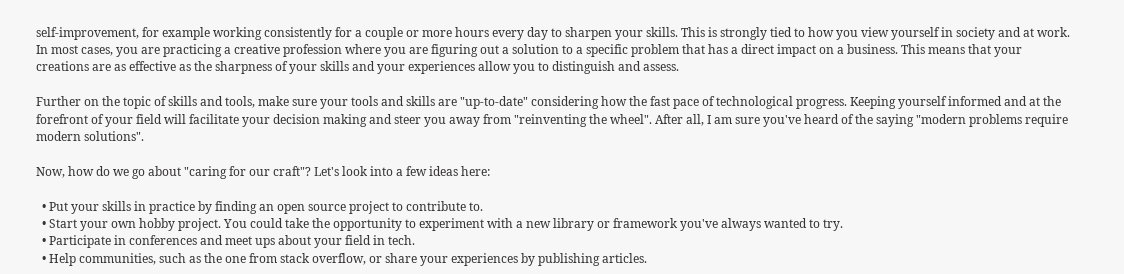self-improvement, for example working consistently for a couple or more hours every day to sharpen your skills. This is strongly tied to how you view yourself in society and at work. In most cases, you are practicing a creative profession where you are figuring out a solution to a specific problem that has a direct impact on a business. This means that your creations are as effective as the sharpness of your skills and your experiences allow you to distinguish and assess.

Further on the topic of skills and tools, make sure your tools and skills are "up-to-date" considering how the fast pace of technological progress. Keeping yourself informed and at the forefront of your field will facilitate your decision making and steer you away from "reinventing the wheel". After all, I am sure you've heard of the saying "modern problems require modern solutions".

Now, how do we go about "caring for our craft"? Let's look into a few ideas here:

  • Put your skills in practice by finding an open source project to contribute to.
  • Start your own hobby project. You could take the opportunity to experiment with a new library or framework you've always wanted to try.
  • Participate in conferences and meet ups about your field in tech.
  • Help communities, such as the one from stack overflow, or share your experiences by publishing articles.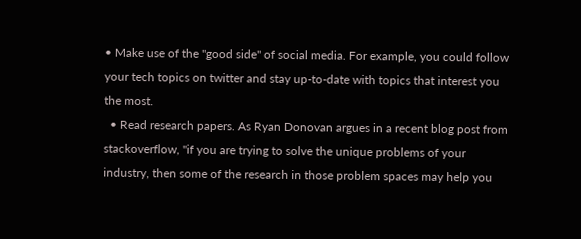• Make use of the "good side" of social media. For example, you could follow your tech topics on twitter and stay up-to-date with topics that interest you the most.
  • Read research papers. As Ryan Donovan argues in a recent blog post from stackoverflow, "if you are trying to solve the unique problems of your industry, then some of the research in those problem spaces may help you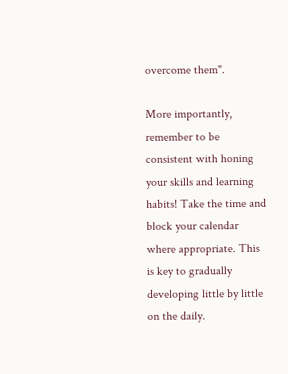overcome them".

More importantly, remember to be consistent with honing your skills and learning habits! Take the time and block your calendar where appropriate. This is key to gradually developing little by little on the daily.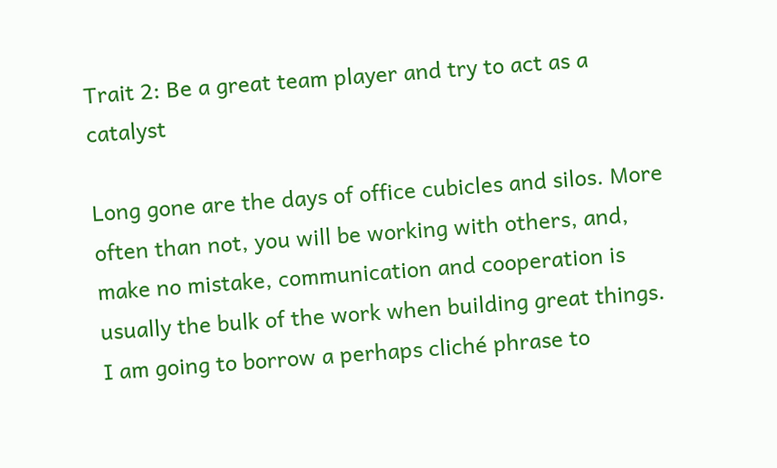Trait 2: Be a great team player and try to act as a catalyst

Long gone are the days of office cubicles and silos. More often than not, you will be working with others, and, make no mistake, communication and cooperation is usually the bulk of the work when building great things. I am going to borrow a perhaps cliché phrase to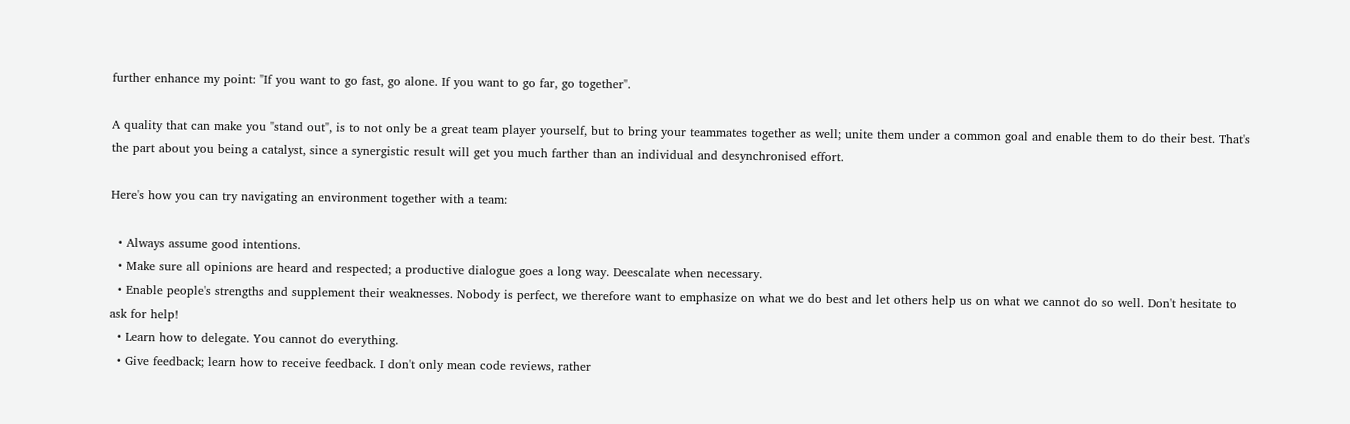further enhance my point: "If you want to go fast, go alone. If you want to go far, go together".

A quality that can make you "stand out", is to not only be a great team player yourself, but to bring your teammates together as well; unite them under a common goal and enable them to do their best. That's the part about you being a catalyst, since a synergistic result will get you much farther than an individual and desynchronised effort.

Here's how you can try navigating an environment together with a team:

  • Always assume good intentions.
  • Make sure all opinions are heard and respected; a productive dialogue goes a long way. Deescalate when necessary.
  • Enable people's strengths and supplement their weaknesses. Nobody is perfect, we therefore want to emphasize on what we do best and let others help us on what we cannot do so well. Don't hesitate to ask for help!
  • Learn how to delegate. You cannot do everything.
  • Give feedback; learn how to receive feedback. I don't only mean code reviews, rather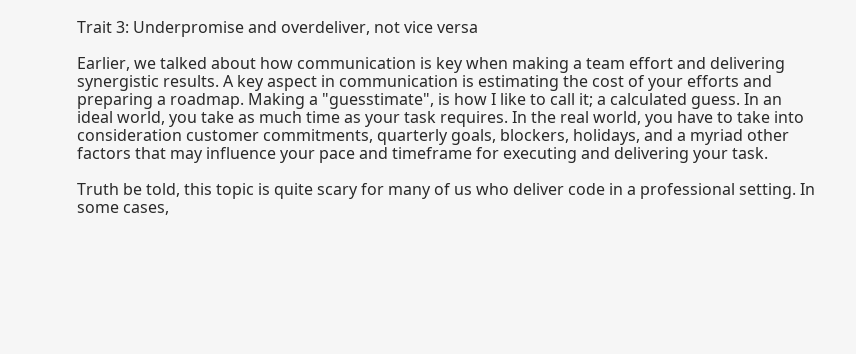Trait 3: Underpromise and overdeliver, not vice versa

Earlier, we talked about how communication is key when making a team effort and delivering synergistic results. A key aspect in communication is estimating the cost of your efforts and preparing a roadmap. Making a "guesstimate", is how I like to call it; a calculated guess. In an ideal world, you take as much time as your task requires. In the real world, you have to take into consideration customer commitments, quarterly goals, blockers, holidays, and a myriad other factors that may influence your pace and timeframe for executing and delivering your task.

Truth be told, this topic is quite scary for many of us who deliver code in a professional setting. In some cases,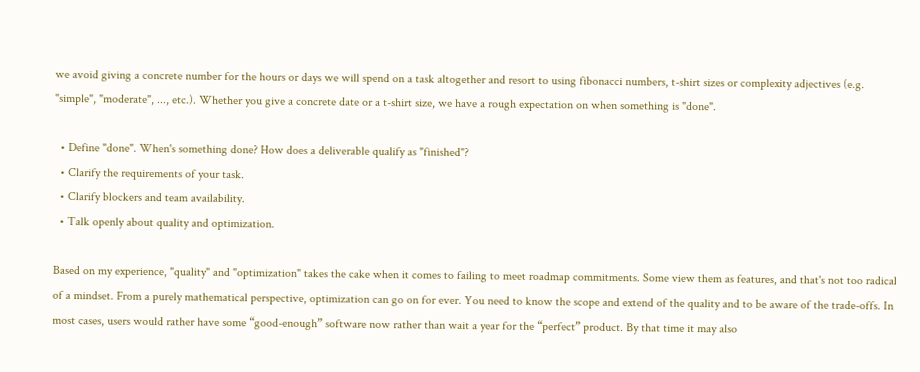we avoid giving a concrete number for the hours or days we will spend on a task altogether and resort to using fibonacci numbers, t-shirt sizes or complexity adjectives (e.g. "simple", "moderate", ..., etc.). Whether you give a concrete date or a t-shirt size, we have a rough expectation on when something is "done".

  • Define "done". When's something done? How does a deliverable qualify as "finished"?
  • Clarify the requirements of your task.
  • Clarify blockers and team availability.
  • Talk openly about quality and optimization.

Based on my experience, "quality" and "optimization" takes the cake when it comes to failing to meet roadmap commitments. Some view them as features, and that's not too radical of a mindset. From a purely mathematical perspective, optimization can go on for ever. You need to know the scope and extend of the quality and to be aware of the trade-offs. In most cases, users would rather have some “good-enough” software now rather than wait a year for the “perfect” product. By that time it may also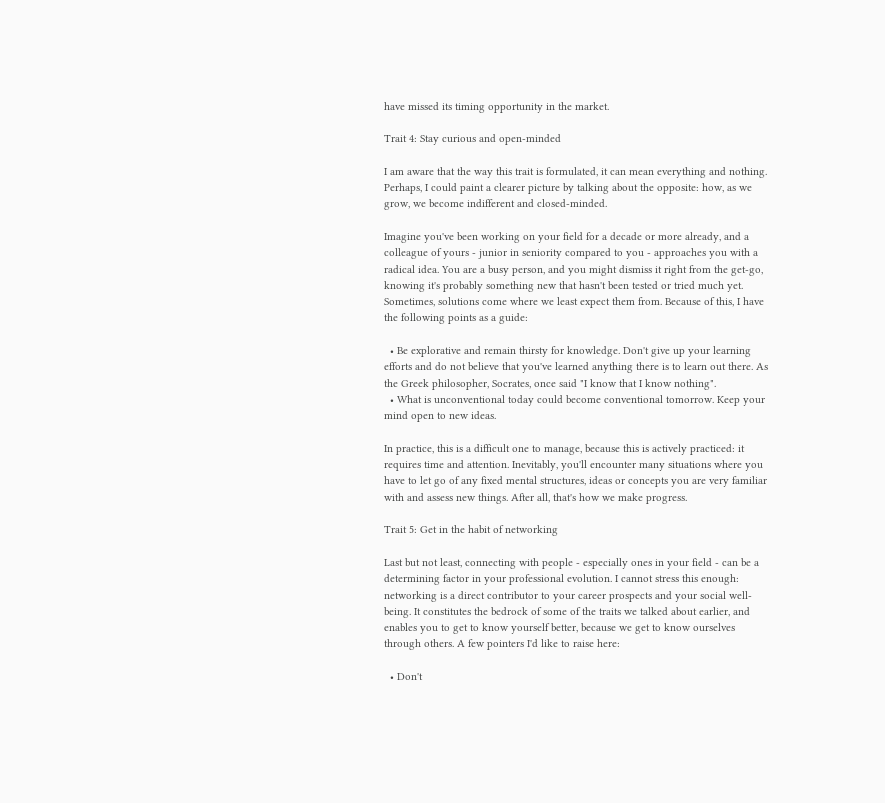have missed its timing opportunity in the market.

Trait 4: Stay curious and open-minded

I am aware that the way this trait is formulated, it can mean everything and nothing. Perhaps, I could paint a clearer picture by talking about the opposite: how, as we grow, we become indifferent and closed-minded.

Imagine you've been working on your field for a decade or more already, and a colleague of yours - junior in seniority compared to you - approaches you with a radical idea. You are a busy person, and you might dismiss it right from the get-go, knowing it's probably something new that hasn't been tested or tried much yet. Sometimes, solutions come where we least expect them from. Because of this, I have the following points as a guide:

  • Be explorative and remain thirsty for knowledge. Don't give up your learning efforts and do not believe that you've learned anything there is to learn out there. As the Greek philosopher, Socrates, once said "I know that I know nothing".
  • What is unconventional today could become conventional tomorrow. Keep your mind open to new ideas.

In practice, this is a difficult one to manage, because this is actively practiced: it requires time and attention. Inevitably, you'll encounter many situations where you have to let go of any fixed mental structures, ideas or concepts you are very familiar with and assess new things. After all, that's how we make progress.

Trait 5: Get in the habit of networking

Last but not least, connecting with people - especially ones in your field - can be a determining factor in your professional evolution. I cannot stress this enough: networking is a direct contributor to your career prospects and your social well-being. It constitutes the bedrock of some of the traits we talked about earlier, and enables you to get to know yourself better, because we get to know ourselves through others. A few pointers I'd like to raise here:

  • Don't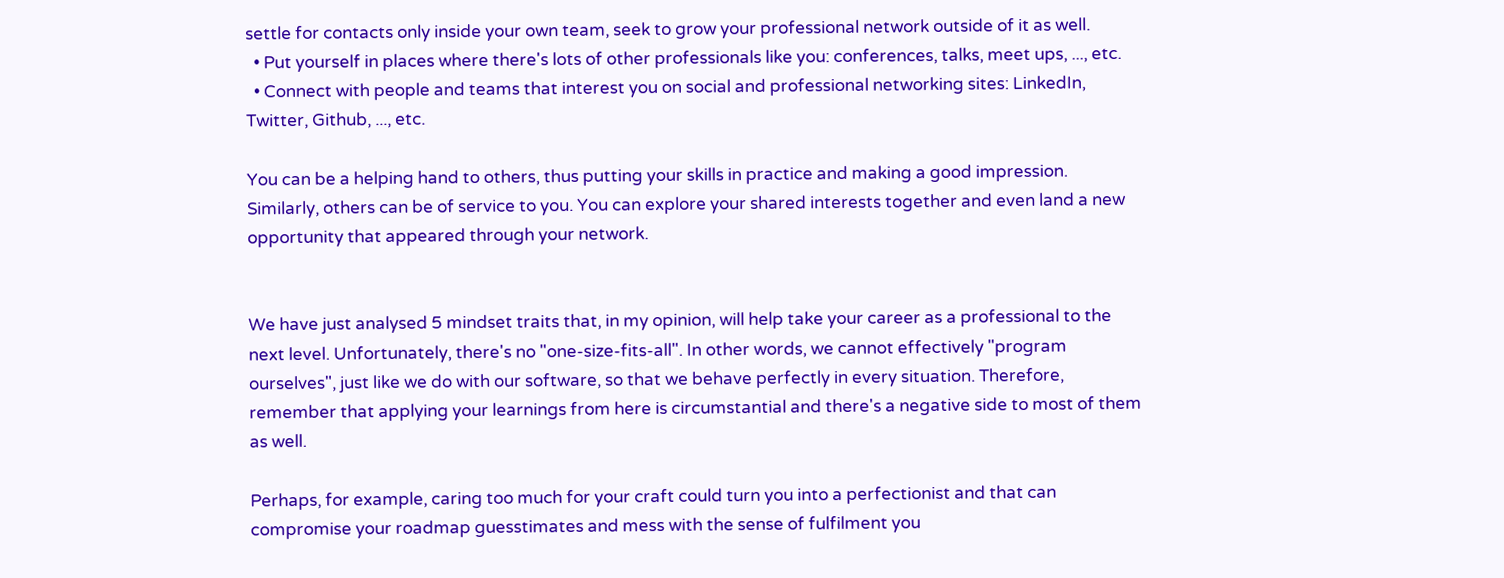settle for contacts only inside your own team, seek to grow your professional network outside of it as well.
  • Put yourself in places where there's lots of other professionals like you: conferences, talks, meet ups, ..., etc.
  • Connect with people and teams that interest you on social and professional networking sites: LinkedIn, Twitter, Github, ..., etc.

You can be a helping hand to others, thus putting your skills in practice and making a good impression. Similarly, others can be of service to you. You can explore your shared interests together and even land a new opportunity that appeared through your network.


We have just analysed 5 mindset traits that, in my opinion, will help take your career as a professional to the next level. Unfortunately, there's no "one-size-fits-all". In other words, we cannot effectively "program ourselves", just like we do with our software, so that we behave perfectly in every situation. Therefore, remember that applying your learnings from here is circumstantial and there's a negative side to most of them as well.

Perhaps, for example, caring too much for your craft could turn you into a perfectionist and that can compromise your roadmap guesstimates and mess with the sense of fulfilment you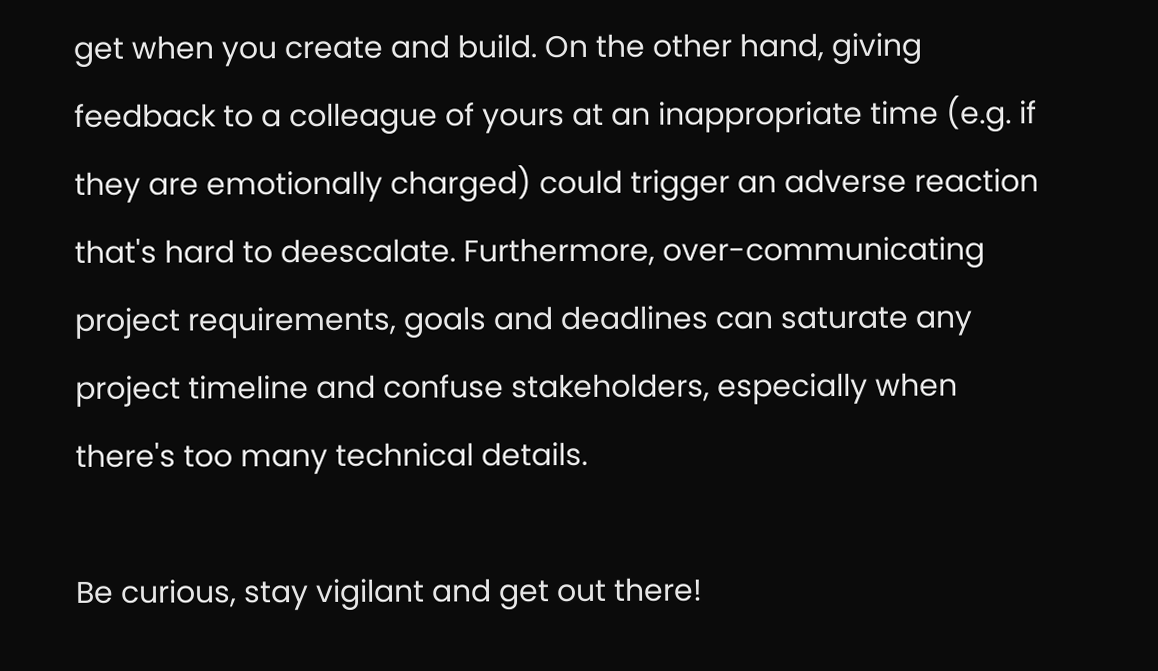get when you create and build. On the other hand, giving feedback to a colleague of yours at an inappropriate time (e.g. if they are emotionally charged) could trigger an adverse reaction that's hard to deescalate. Furthermore, over-communicating project requirements, goals and deadlines can saturate any project timeline and confuse stakeholders, especially when there's too many technical details.

Be curious, stay vigilant and get out there!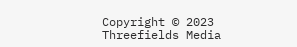Copyright © 2023 Threefields Media